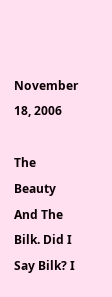November 18, 2006

The Beauty And The Bilk. Did I Say Bilk? I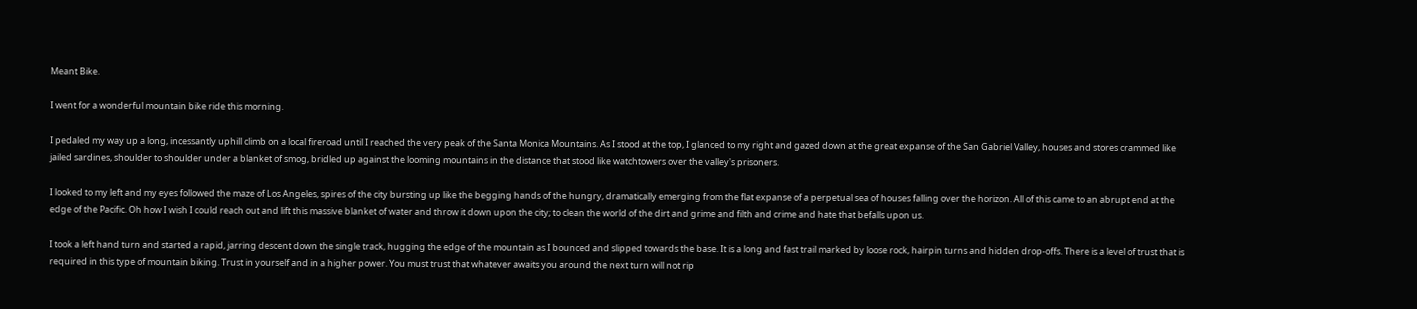Meant Bike.

I went for a wonderful mountain bike ride this morning.

I pedaled my way up a long, incessantly uphill climb on a local fireroad until I reached the very peak of the Santa Monica Mountains. As I stood at the top, I glanced to my right and gazed down at the great expanse of the San Gabriel Valley, houses and stores crammed like jailed sardines, shoulder to shoulder under a blanket of smog, bridled up against the looming mountains in the distance that stood like watchtowers over the valley's prisoners.

I looked to my left and my eyes followed the maze of Los Angeles, spires of the city bursting up like the begging hands of the hungry, dramatically emerging from the flat expanse of a perpetual sea of houses falling over the horizon. All of this came to an abrupt end at the edge of the Pacific. Oh how I wish I could reach out and lift this massive blanket of water and throw it down upon the city; to clean the world of the dirt and grime and filth and crime and hate that befalls upon us.

I took a left hand turn and started a rapid, jarring descent down the single track, hugging the edge of the mountain as I bounced and slipped towards the base. It is a long and fast trail marked by loose rock, hairpin turns and hidden drop-offs. There is a level of trust that is required in this type of mountain biking. Trust in yourself and in a higher power. You must trust that whatever awaits you around the next turn will not rip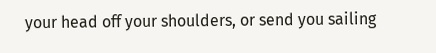your head off your shoulders, or send you sailing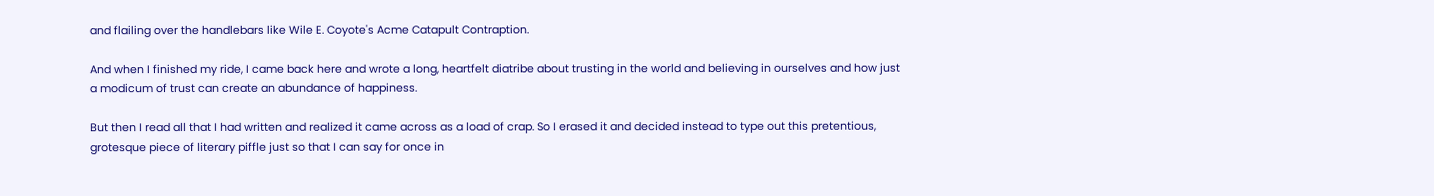and flailing over the handlebars like Wile E. Coyote's Acme Catapult Contraption.

And when I finished my ride, I came back here and wrote a long, heartfelt diatribe about trusting in the world and believing in ourselves and how just a modicum of trust can create an abundance of happiness.

But then I read all that I had written and realized it came across as a load of crap. So I erased it and decided instead to type out this pretentious, grotesque piece of literary piffle just so that I can say for once in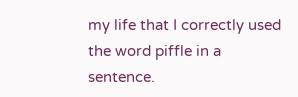my life that I correctly used the word piffle in a sentence.